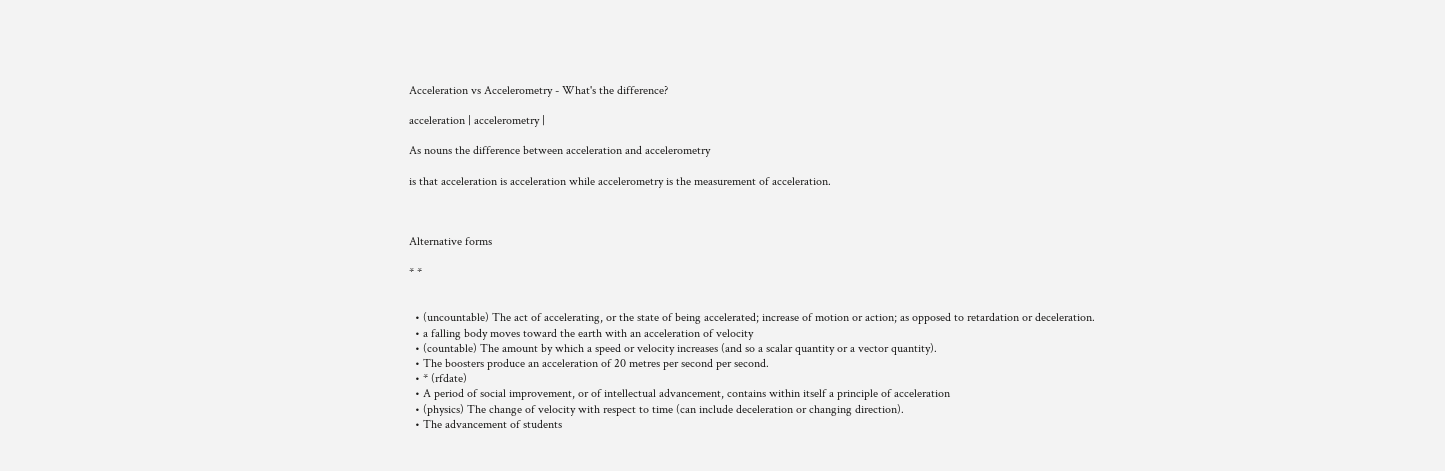Acceleration vs Accelerometry - What's the difference?

acceleration | accelerometry |

As nouns the difference between acceleration and accelerometry

is that acceleration is acceleration while accelerometry is the measurement of acceleration.



Alternative forms

* *


  • (uncountable) The act of accelerating, or the state of being accelerated; increase of motion or action; as opposed to retardation or deceleration.
  • a falling body moves toward the earth with an acceleration of velocity
  • (countable) The amount by which a speed or velocity increases (and so a scalar quantity or a vector quantity).
  • The boosters produce an acceleration of 20 metres per second per second.
  • * (rfdate)
  • A period of social improvement, or of intellectual advancement, contains within itself a principle of acceleration
  • (physics) The change of velocity with respect to time (can include deceleration or changing direction).
  • The advancement of students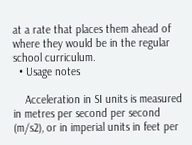at a rate that places them ahead of where they would be in the regular school curriculum.
  • Usage notes

    Acceleration in SI units is measured in metres per second per second (m/s2), or in imperial units in feet per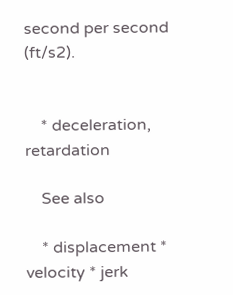second per second (ft/s2).


    * deceleration, retardation

    See also

    * displacement * velocity * jerk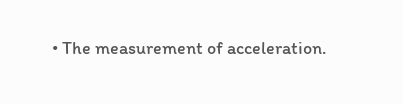• The measurement of acceleration.